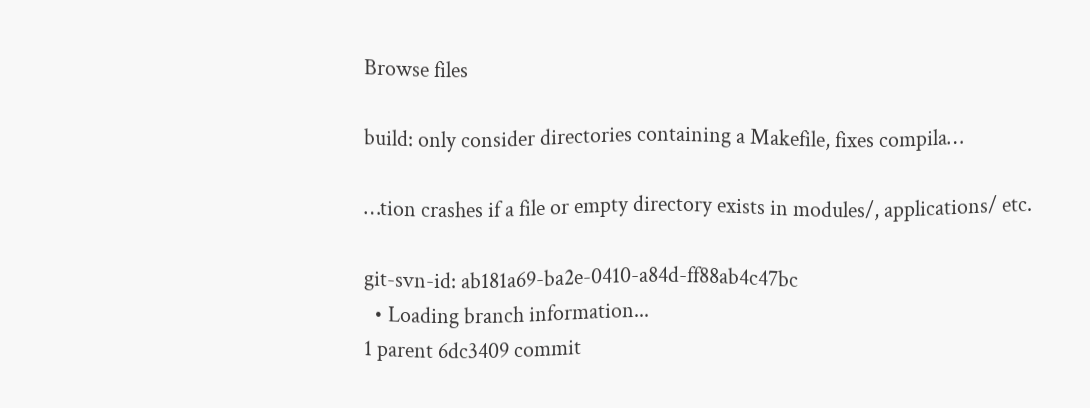Browse files

build: only consider directories containing a Makefile, fixes compila…

…tion crashes if a file or empty directory exists in modules/, applications/ etc.

git-svn-id: ab181a69-ba2e-0410-a84d-ff88ab4c47bc
  • Loading branch information...
1 parent 6dc3409 commit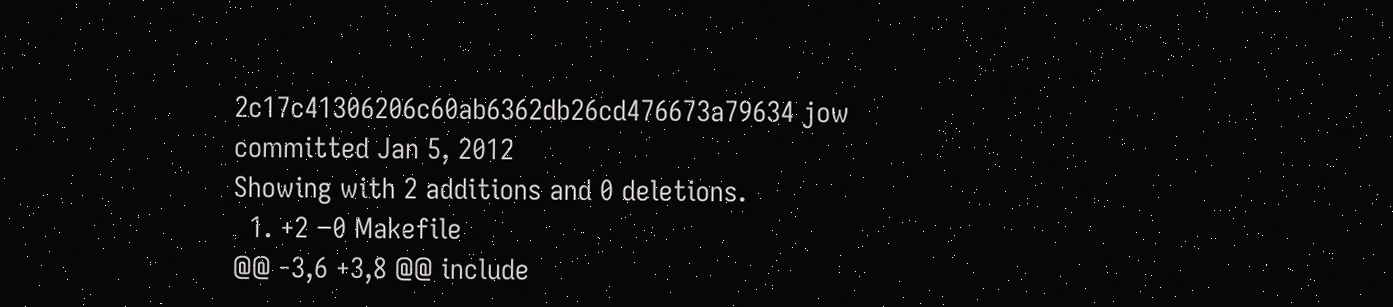2c17c41306206c60ab6362db26cd476673a79634 jow committed Jan 5, 2012
Showing with 2 additions and 0 deletions.
  1. +2 −0 Makefile
@@ -3,6 +3,8 @@ include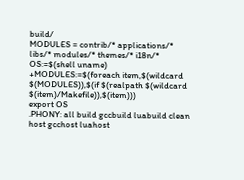build/
MODULES = contrib/* applications/* libs/* modules/* themes/* i18n/*
OS:=$(shell uname)
+MODULES:=$(foreach item,$(wildcard $(MODULES)),$(if $(realpath $(wildcard $(item)/Makefile)),$(item)))
export OS
.PHONY: all build gccbuild luabuild clean host gcchost luahost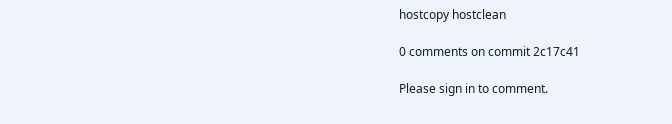hostcopy hostclean

0 comments on commit 2c17c41

Please sign in to comment.